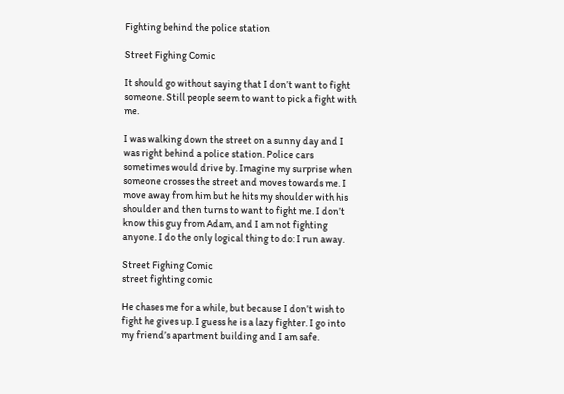Fighting behind the police station

Street Fighing Comic

It should go without saying that I don’t want to fight someone. Still people seem to want to pick a fight with me.

I was walking down the street on a sunny day and I was right behind a police station. Police cars sometimes would drive by. Imagine my surprise when someone crosses the street and moves towards me. I move away from him but he hits my shoulder with his shoulder and then turns to want to fight me. I don’t know this guy from Adam, and I am not fighting anyone. I do the only logical thing to do: I run away.

Street Fighing Comic
street fighting comic

He chases me for a while, but because I don’t wish to fight he gives up. I guess he is a lazy fighter. I go into my friend’s apartment building and I am safe.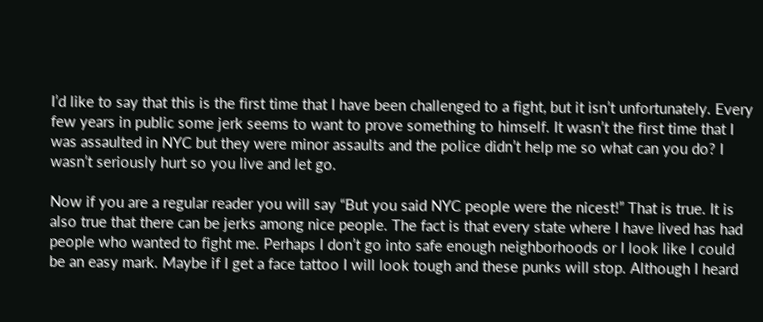I’d like to say that this is the first time that I have been challenged to a fight, but it isn’t unfortunately. Every few years in public some jerk seems to want to prove something to himself. It wasn’t the first time that I was assaulted in NYC but they were minor assaults and the police didn’t help me so what can you do? I wasn’t seriously hurt so you live and let go.

Now if you are a regular reader you will say “But you said NYC people were the nicest!” That is true. It is also true that there can be jerks among nice people. The fact is that every state where I have lived has had people who wanted to fight me. Perhaps I don’t go into safe enough neighborhoods or I look like I could be an easy mark. Maybe if I get a face tattoo I will look tough and these punks will stop. Although I heard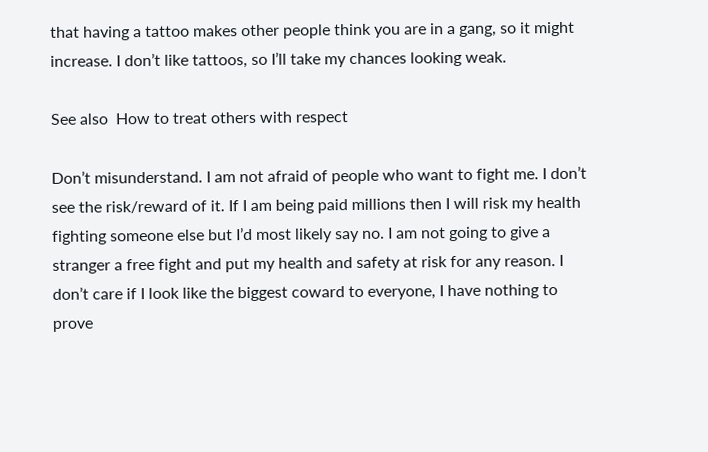that having a tattoo makes other people think you are in a gang, so it might increase. I don’t like tattoos, so I’ll take my chances looking weak.

See also  How to treat others with respect

Don’t misunderstand. I am not afraid of people who want to fight me. I don’t see the risk/reward of it. If I am being paid millions then I will risk my health fighting someone else but I’d most likely say no. I am not going to give a stranger a free fight and put my health and safety at risk for any reason. I don’t care if I look like the biggest coward to everyone, I have nothing to prove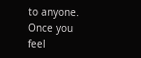to anyone. Once you feel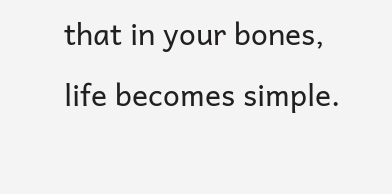that in your bones, life becomes simple.